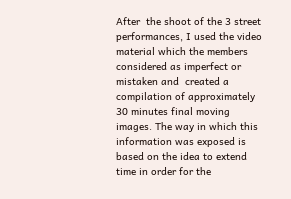After  the shoot of the 3 street performances, I used the video material which the members considered as imperfect or mistaken and  created a compilation of approximately 30 minutes final moving images. The way in which this information was exposed is based on the idea to extend time in order for the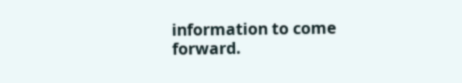information to come forward.